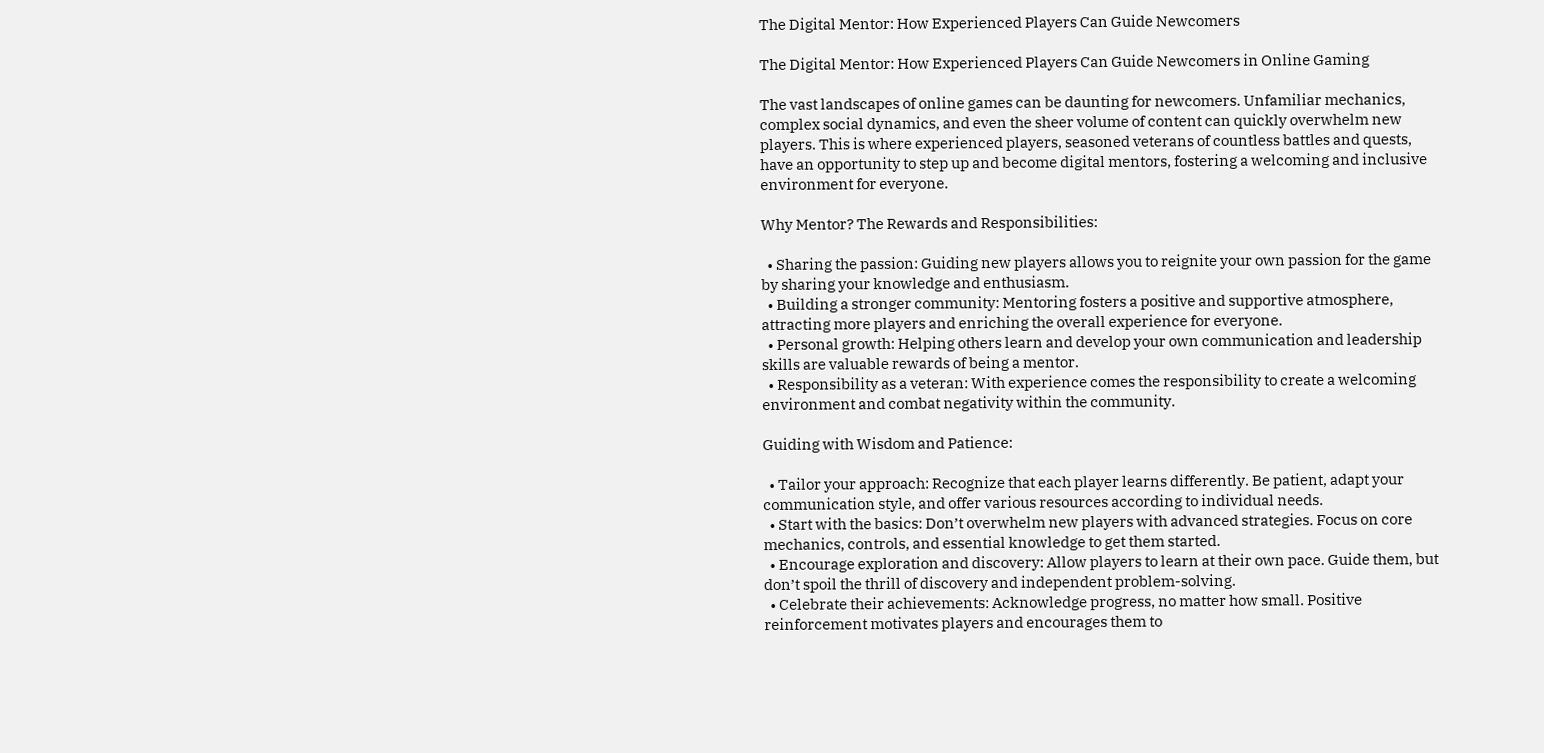The Digital Mentor: How Experienced Players Can Guide Newcomers

The Digital Mentor: How Experienced Players Can Guide Newcomers in Online Gaming

The vast landscapes of online games can be daunting for newcomers. Unfamiliar mechanics, complex social dynamics, and even the sheer volume of content can quickly overwhelm new players. This is where experienced players, seasoned veterans of countless battles and quests, have an opportunity to step up and become digital mentors, fostering a welcoming and inclusive environment for everyone.

Why Mentor? The Rewards and Responsibilities:

  • Sharing the passion: Guiding new players allows you to reignite your own passion for the game by sharing your knowledge and enthusiasm.
  • Building a stronger community: Mentoring fosters a positive and supportive atmosphere, attracting more players and enriching the overall experience for everyone.
  • Personal growth: Helping others learn and develop your own communication and leadership skills are valuable rewards of being a mentor.
  • Responsibility as a veteran: With experience comes the responsibility to create a welcoming environment and combat negativity within the community.

Guiding with Wisdom and Patience:

  • Tailor your approach: Recognize that each player learns differently. Be patient, adapt your communication style, and offer various resources according to individual needs.
  • Start with the basics: Don’t overwhelm new players with advanced strategies. Focus on core mechanics, controls, and essential knowledge to get them started.
  • Encourage exploration and discovery: Allow players to learn at their own pace. Guide them, but don’t spoil the thrill of discovery and independent problem-solving.
  • Celebrate their achievements: Acknowledge progress, no matter how small. Positive reinforcement motivates players and encourages them to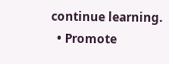continue learning.
  • Promote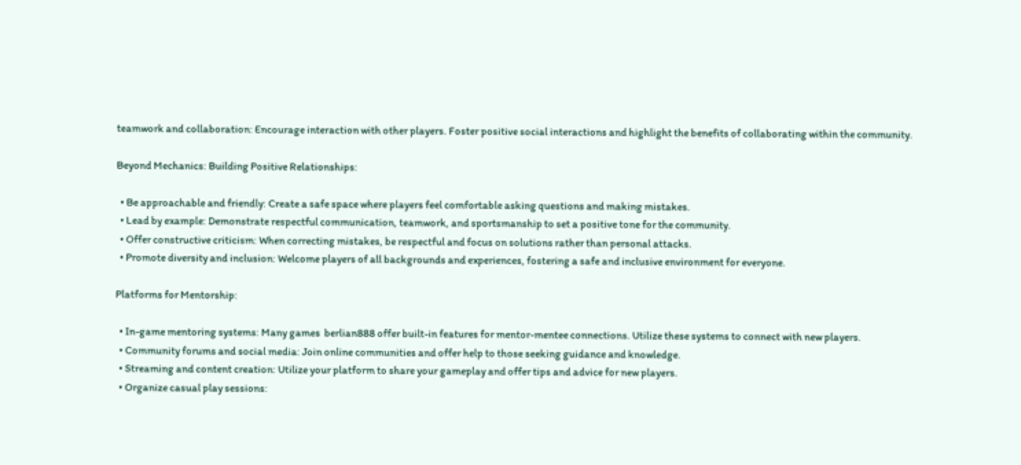teamwork and collaboration: Encourage interaction with other players. Foster positive social interactions and highlight the benefits of collaborating within the community.

Beyond Mechanics: Building Positive Relationships:

  • Be approachable and friendly: Create a safe space where players feel comfortable asking questions and making mistakes.
  • Lead by example: Demonstrate respectful communication, teamwork, and sportsmanship to set a positive tone for the community.
  • Offer constructive criticism: When correcting mistakes, be respectful and focus on solutions rather than personal attacks.
  • Promote diversity and inclusion: Welcome players of all backgrounds and experiences, fostering a safe and inclusive environment for everyone.

Platforms for Mentorship:

  • In-game mentoring systems: Many games  berlian888 offer built-in features for mentor-mentee connections. Utilize these systems to connect with new players.
  • Community forums and social media: Join online communities and offer help to those seeking guidance and knowledge.
  • Streaming and content creation: Utilize your platform to share your gameplay and offer tips and advice for new players.
  • Organize casual play sessions: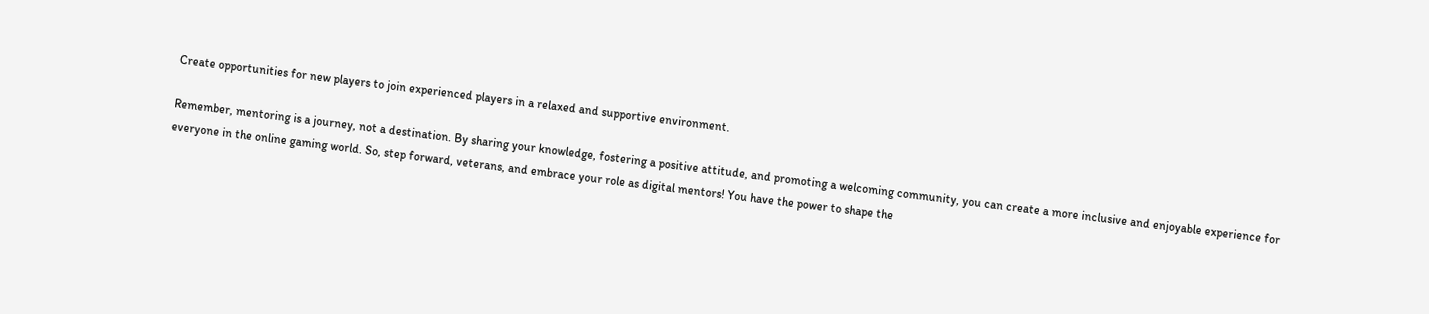Create opportunities for new players to join experienced players in a relaxed and supportive environment.

Remember, mentoring is a journey, not a destination. By sharing your knowledge, fostering a positive attitude, and promoting a welcoming community, you can create a more inclusive and enjoyable experience for everyone in the online gaming world. So, step forward, veterans, and embrace your role as digital mentors! You have the power to shape the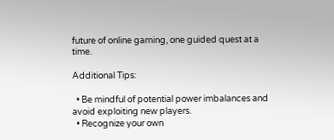future of online gaming, one guided quest at a time.

Additional Tips:

  • Be mindful of potential power imbalances and avoid exploiting new players.
  • Recognize your own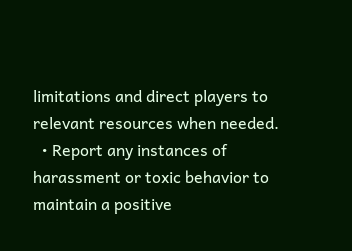limitations and direct players to relevant resources when needed.
  • Report any instances of harassment or toxic behavior to maintain a positive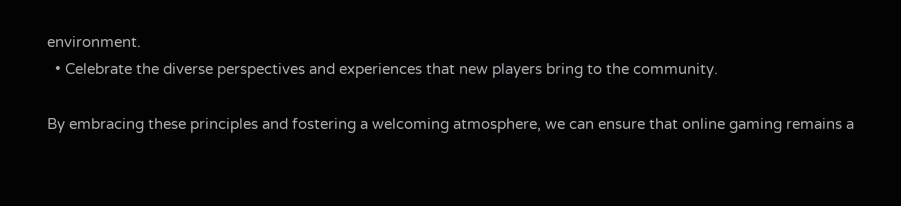environment.
  • Celebrate the diverse perspectives and experiences that new players bring to the community.

By embracing these principles and fostering a welcoming atmosphere, we can ensure that online gaming remains a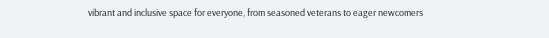vibrant and inclusive space for everyone, from seasoned veterans to eager newcomers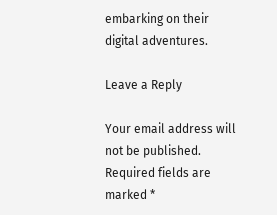embarking on their digital adventures.

Leave a Reply

Your email address will not be published. Required fields are marked *